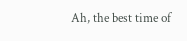Ah, the best time of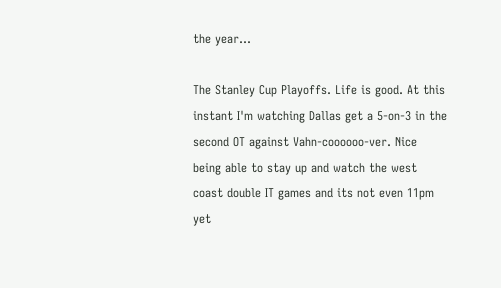the year...

The Stanley Cup Playoffs. Life is good. At this instant I'm watching Dallas get a 5-on-3 in the second OT against Vahn-coooooo-ver. Nice being able to stay up and watch the west coast double IT games and its not even 11pm yet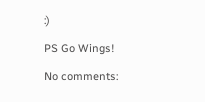:)

PS Go Wings!

No comments: